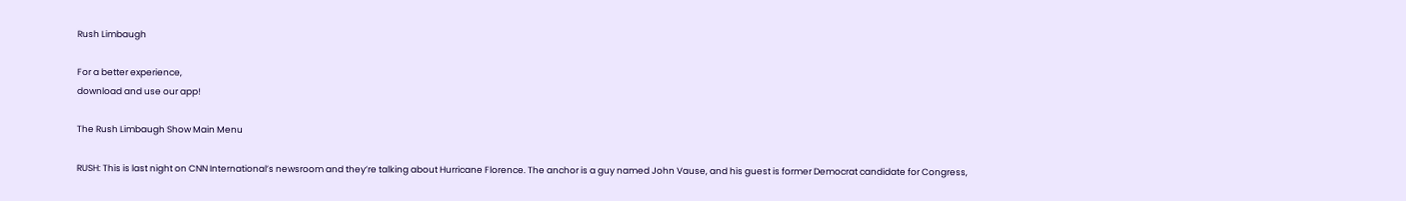Rush Limbaugh

For a better experience,
download and use our app!

The Rush Limbaugh Show Main Menu

RUSH: This is last night on CNN International’s newsroom and they’re talking about Hurricane Florence. The anchor is a guy named John Vause, and his guest is former Democrat candidate for Congress,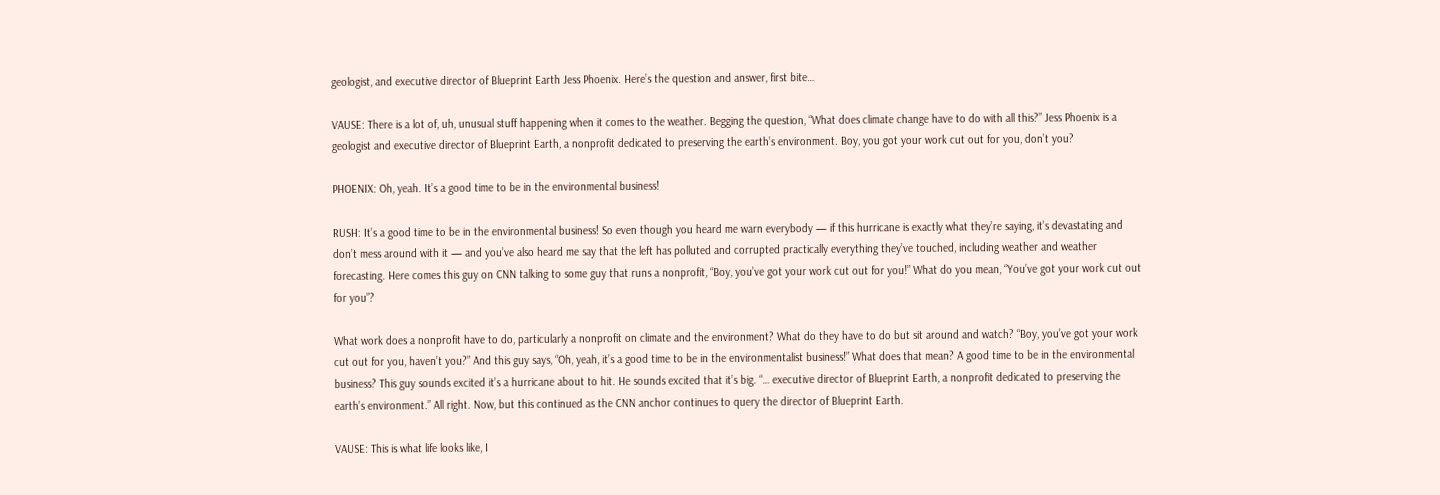geologist, and executive director of Blueprint Earth Jess Phoenix. Here’s the question and answer, first bite…

VAUSE: There is a lot of, uh, unusual stuff happening when it comes to the weather. Begging the question, “What does climate change have to do with all this?” Jess Phoenix is a geologist and executive director of Blueprint Earth, a nonprofit dedicated to preserving the earth’s environment. Boy, you got your work cut out for you, don’t you?

PHOENIX: Oh, yeah. It’s a good time to be in the environmental business!

RUSH: It’s a good time to be in the environmental business! So even though you heard me warn everybody — if this hurricane is exactly what they’re saying, it’s devastating and don’t mess around with it — and you’ve also heard me say that the left has polluted and corrupted practically everything they’ve touched, including weather and weather forecasting. Here comes this guy on CNN talking to some guy that runs a nonprofit, “Boy, you’ve got your work cut out for you!” What do you mean, “You’ve got your work cut out for you”?

What work does a nonprofit have to do, particularly a nonprofit on climate and the environment? What do they have to do but sit around and watch? “Boy, you’ve got your work cut out for you, haven’t you?” And this guy says, “Oh, yeah, it’s a good time to be in the environmentalist business!” What does that mean? A good time to be in the environmental business? This guy sounds excited it’s a hurricane about to hit. He sounds excited that it’s big. “… executive director of Blueprint Earth, a nonprofit dedicated to preserving the earth’s environment.” All right. Now, but this continued as the CNN anchor continues to query the director of Blueprint Earth.

VAUSE: This is what life looks like, I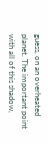guess, on an overheated planet. The important point with all of this shadow,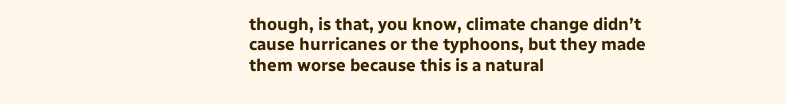though, is that, you know, climate change didn’t cause hurricanes or the typhoons, but they made them worse because this is a natural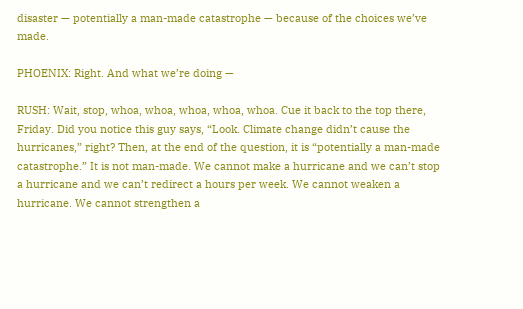disaster — potentially a man-made catastrophe — because of the choices we’ve made.

PHOENIX: Right. And what we’re doing —

RUSH: Wait, stop, whoa, whoa, whoa, whoa, whoa. Cue it back to the top there, Friday. Did you notice this guy says, “Look. Climate change didn’t cause the hurricanes,” right? Then, at the end of the question, it is “potentially a man-made catastrophe.” It is not man-made. We cannot make a hurricane and we can’t stop a hurricane and we can’t redirect a hours per week. We cannot weaken a hurricane. We cannot strengthen a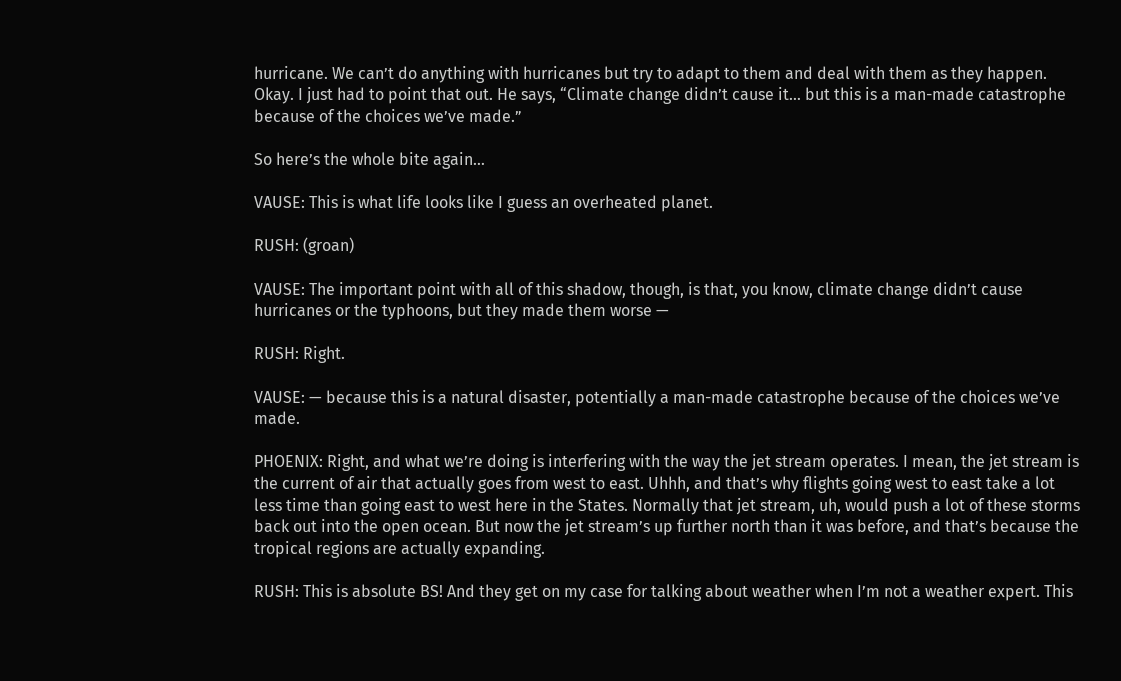hurricane. We can’t do anything with hurricanes but try to adapt to them and deal with them as they happen. Okay. I just had to point that out. He says, “Climate change didn’t cause it… but this is a man-made catastrophe because of the choices we’ve made.”

So here’s the whole bite again…

VAUSE: This is what life looks like I guess an overheated planet.

RUSH: (groan)

VAUSE: The important point with all of this shadow, though, is that, you know, climate change didn’t cause hurricanes or the typhoons, but they made them worse —

RUSH: Right.

VAUSE: — because this is a natural disaster, potentially a man-made catastrophe because of the choices we’ve made.

PHOENIX: Right, and what we’re doing is interfering with the way the jet stream operates. I mean, the jet stream is the current of air that actually goes from west to east. Uhhh, and that’s why flights going west to east take a lot less time than going east to west here in the States. Normally that jet stream, uh, would push a lot of these storms back out into the open ocean. But now the jet stream’s up further north than it was before, and that’s because the tropical regions are actually expanding.

RUSH: This is absolute BS! And they get on my case for talking about weather when I’m not a weather expert. This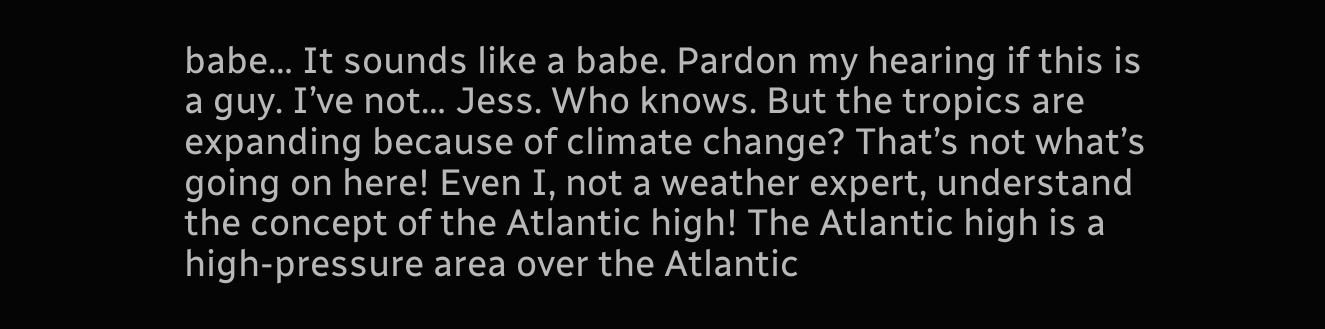babe… It sounds like a babe. Pardon my hearing if this is a guy. I’ve not… Jess. Who knows. But the tropics are expanding because of climate change? That’s not what’s going on here! Even I, not a weather expert, understand the concept of the Atlantic high! The Atlantic high is a high-pressure area over the Atlantic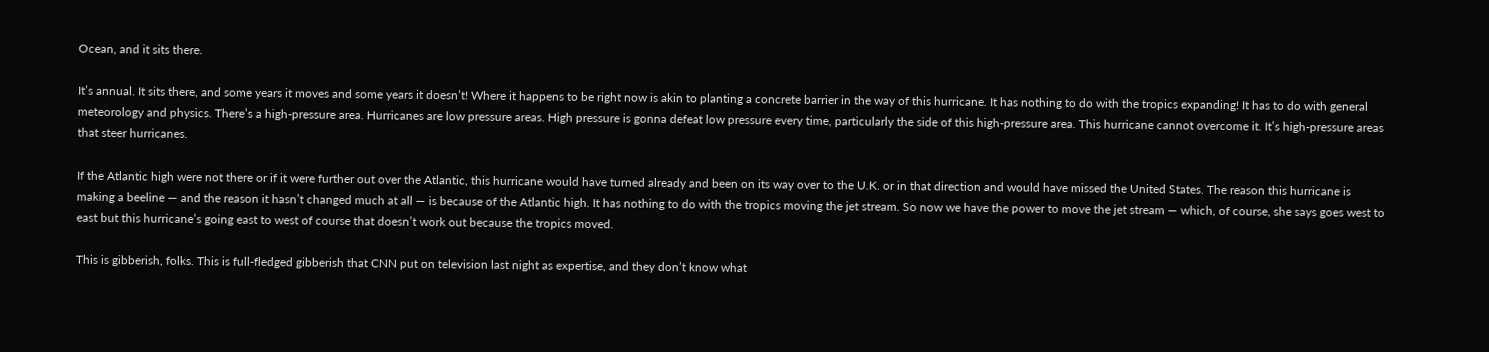Ocean, and it sits there.

It’s annual. It sits there, and some years it moves and some years it doesn’t! Where it happens to be right now is akin to planting a concrete barrier in the way of this hurricane. It has nothing to do with the tropics expanding! It has to do with general meteorology and physics. There’s a high-pressure area. Hurricanes are low pressure areas. High pressure is gonna defeat low pressure every time, particularly the side of this high-pressure area. This hurricane cannot overcome it. It’s high-pressure areas that steer hurricanes.

If the Atlantic high were not there or if it were further out over the Atlantic, this hurricane would have turned already and been on its way over to the U.K. or in that direction and would have missed the United States. The reason this hurricane is making a beeline — and the reason it hasn’t changed much at all — is because of the Atlantic high. It has nothing to do with the tropics moving the jet stream. So now we have the power to move the jet stream — which, of course, she says goes west to east but this hurricane’s going east to west of course that doesn’t work out because the tropics moved.

This is gibberish, folks. This is full-fledged gibberish that CNN put on television last night as expertise, and they don’t know what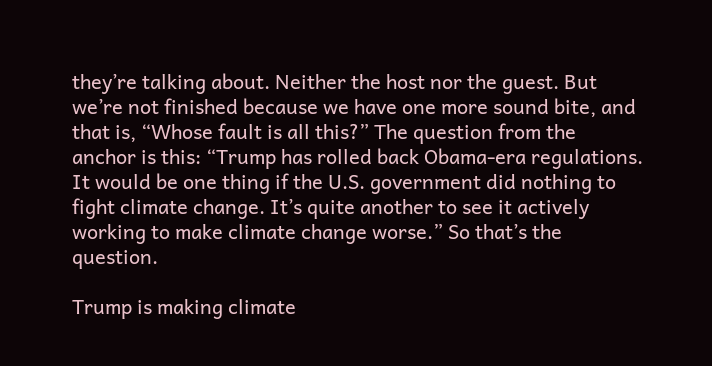they’re talking about. Neither the host nor the guest. But we’re not finished because we have one more sound bite, and that is, “Whose fault is all this?” The question from the anchor is this: “Trump has rolled back Obama-era regulations. It would be one thing if the U.S. government did nothing to fight climate change. It’s quite another to see it actively working to make climate change worse.” So that’s the question.

Trump is making climate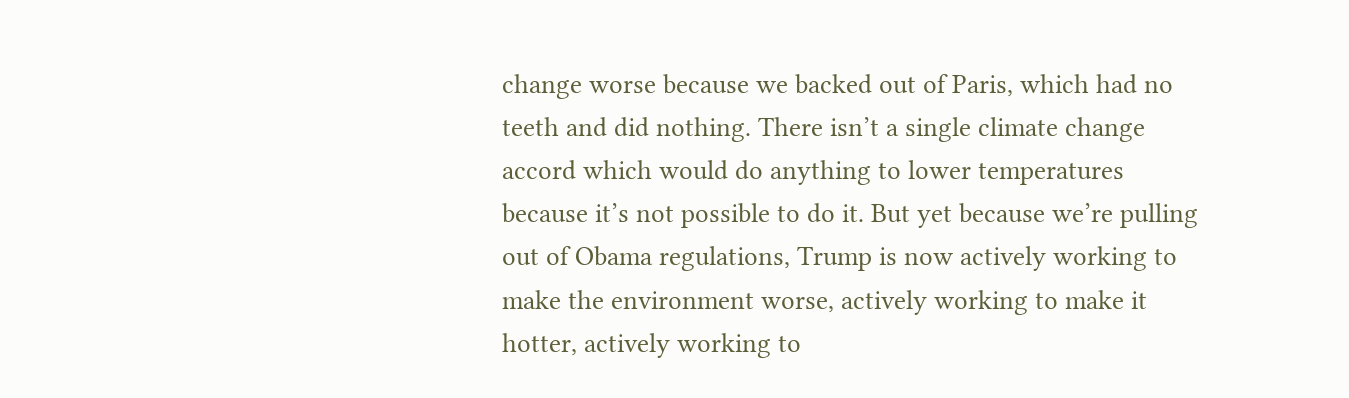change worse because we backed out of Paris, which had no teeth and did nothing. There isn’t a single climate change accord which would do anything to lower temperatures because it’s not possible to do it. But yet because we’re pulling out of Obama regulations, Trump is now actively working to make the environment worse, actively working to make it hotter, actively working to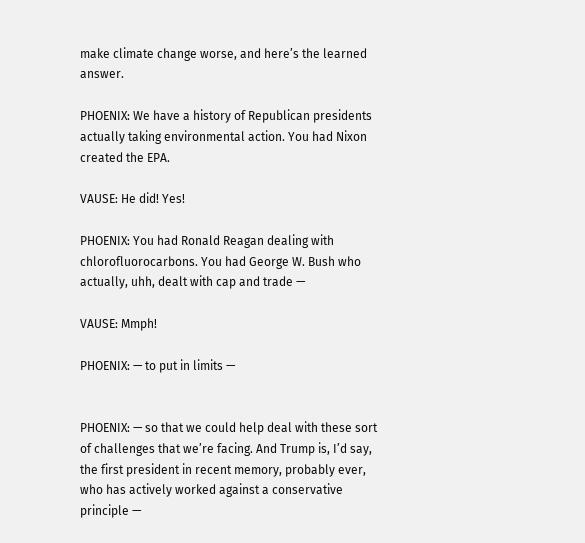make climate change worse, and here’s the learned answer.

PHOENIX: We have a history of Republican presidents actually taking environmental action. You had Nixon created the EPA.

VAUSE: He did! Yes!

PHOENIX: You had Ronald Reagan dealing with chlorofluorocarbons. You had George W. Bush who actually, uhh, dealt with cap and trade —

VAUSE: Mmph!

PHOENIX: — to put in limits —


PHOENIX: — so that we could help deal with these sort of challenges that we’re facing. And Trump is, I’d say, the first president in recent memory, probably ever, who has actively worked against a conservative principle —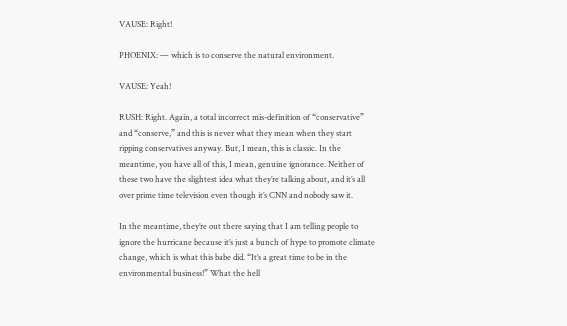VAUSE: Right!

PHOENIX: — which is to conserve the natural environment.

VAUSE: Yeah!

RUSH: Right. Again, a total incorrect mis-definition of “conservative” and “conserve,” and this is never what they mean when they start ripping conservatives anyway. But, I mean, this is classic. In the meantime, you have all of this, I mean, genuine ignorance. Neither of these two have the slightest idea what they’re talking about, and it’s all over prime time television even though it’s CNN and nobody saw it.

In the meantime, they’re out there saying that I am telling people to ignore the hurricane because it’s just a bunch of hype to promote climate change, which is what this babe did. “It’s a great time to be in the environmental business!” What the hell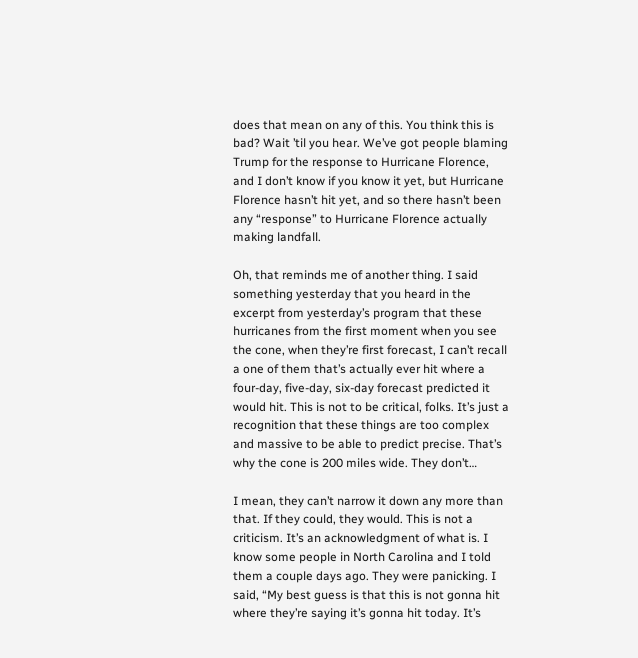does that mean on any of this. You think this is bad? Wait ’til you hear. We’ve got people blaming Trump for the response to Hurricane Florence, and I don’t know if you know it yet, but Hurricane Florence hasn’t hit yet, and so there hasn’t been any “response” to Hurricane Florence actually making landfall.

Oh, that reminds me of another thing. I said something yesterday that you heard in the excerpt from yesterday’s program that these hurricanes from the first moment when you see the cone, when they’re first forecast, I can’t recall a one of them that’s actually ever hit where a four-day, five-day, six-day forecast predicted it would hit. This is not to be critical, folks. It’s just a recognition that these things are too complex and massive to be able to predict precise. That’s why the cone is 200 miles wide. They don’t…

I mean, they can’t narrow it down any more than that. If they could, they would. This is not a criticism. It’s an acknowledgment of what is. I know some people in North Carolina and I told them a couple days ago. They were panicking. I said, “My best guess is that this is not gonna hit where they’re saying it’s gonna hit today. It’s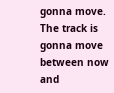gonna move. The track is gonna move between now and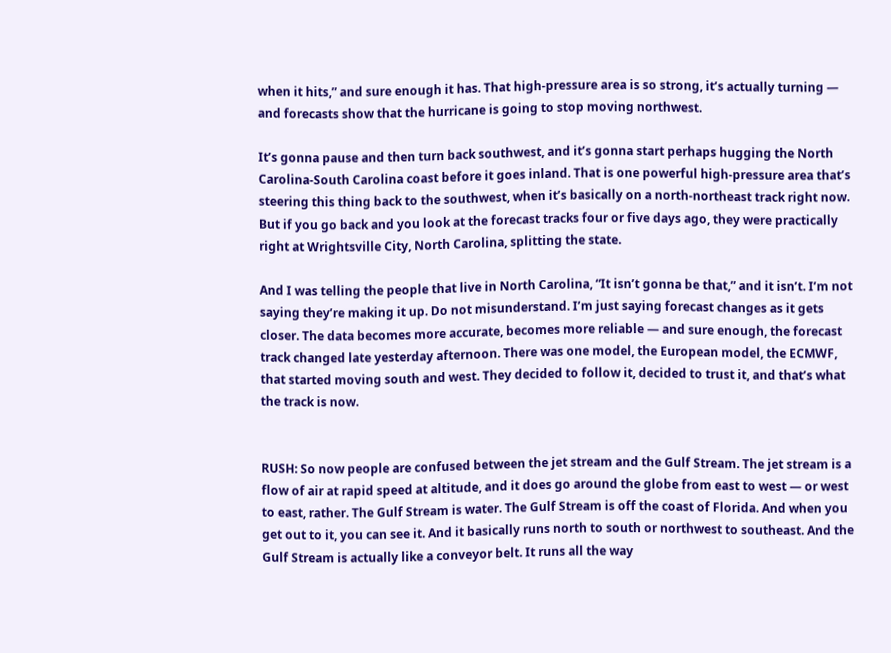when it hits,” and sure enough it has. That high-pressure area is so strong, it’s actually turning — and forecasts show that the hurricane is going to stop moving northwest.

It’s gonna pause and then turn back southwest, and it’s gonna start perhaps hugging the North Carolina-South Carolina coast before it goes inland. That is one powerful high-pressure area that’s steering this thing back to the southwest, when it’s basically on a north-northeast track right now. But if you go back and you look at the forecast tracks four or five days ago, they were practically right at Wrightsville City, North Carolina, splitting the state.

And I was telling the people that live in North Carolina, “It isn’t gonna be that,” and it isn’t. I’m not saying they’re making it up. Do not misunderstand. I’m just saying forecast changes as it gets closer. The data becomes more accurate, becomes more reliable — and sure enough, the forecast track changed late yesterday afternoon. There was one model, the European model, the ECMWF, that started moving south and west. They decided to follow it, decided to trust it, and that’s what the track is now.


RUSH: So now people are confused between the jet stream and the Gulf Stream. The jet stream is a flow of air at rapid speed at altitude, and it does go around the globe from east to west — or west to east, rather. The Gulf Stream is water. The Gulf Stream is off the coast of Florida. And when you get out to it, you can see it. And it basically runs north to south or northwest to southeast. And the Gulf Stream is actually like a conveyor belt. It runs all the way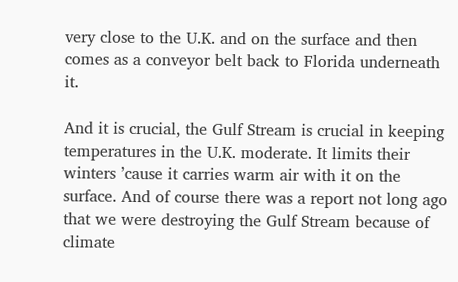very close to the U.K. and on the surface and then comes as a conveyor belt back to Florida underneath it.

And it is crucial, the Gulf Stream is crucial in keeping temperatures in the U.K. moderate. It limits their winters ’cause it carries warm air with it on the surface. And of course there was a report not long ago that we were destroying the Gulf Stream because of climate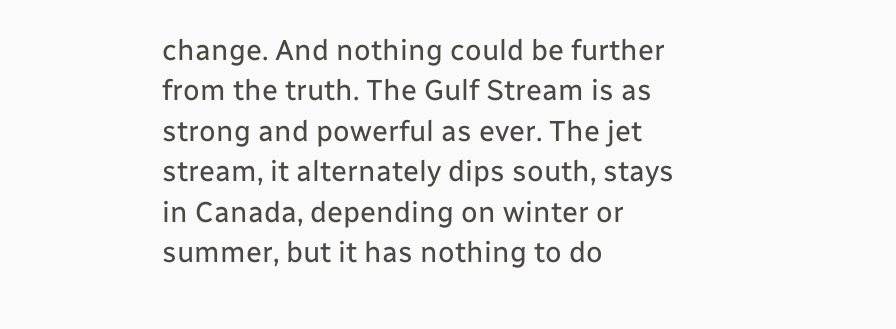change. And nothing could be further from the truth. The Gulf Stream is as strong and powerful as ever. The jet stream, it alternately dips south, stays in Canada, depending on winter or summer, but it has nothing to do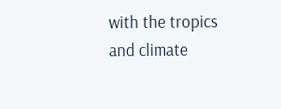with the tropics and climate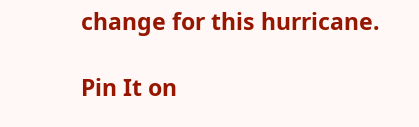change for this hurricane.

Pin It on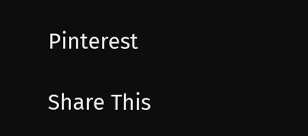Pinterest

Share This